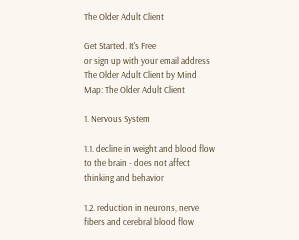The Older Adult Client

Get Started. It's Free
or sign up with your email address
The Older Adult Client by Mind Map: The Older Adult Client

1. Nervous System

1.1. decline in weight and blood flow to the brain - does not affect thinking and behavior

1.2. reduction in neurons, nerve fibers and cerebral blood flow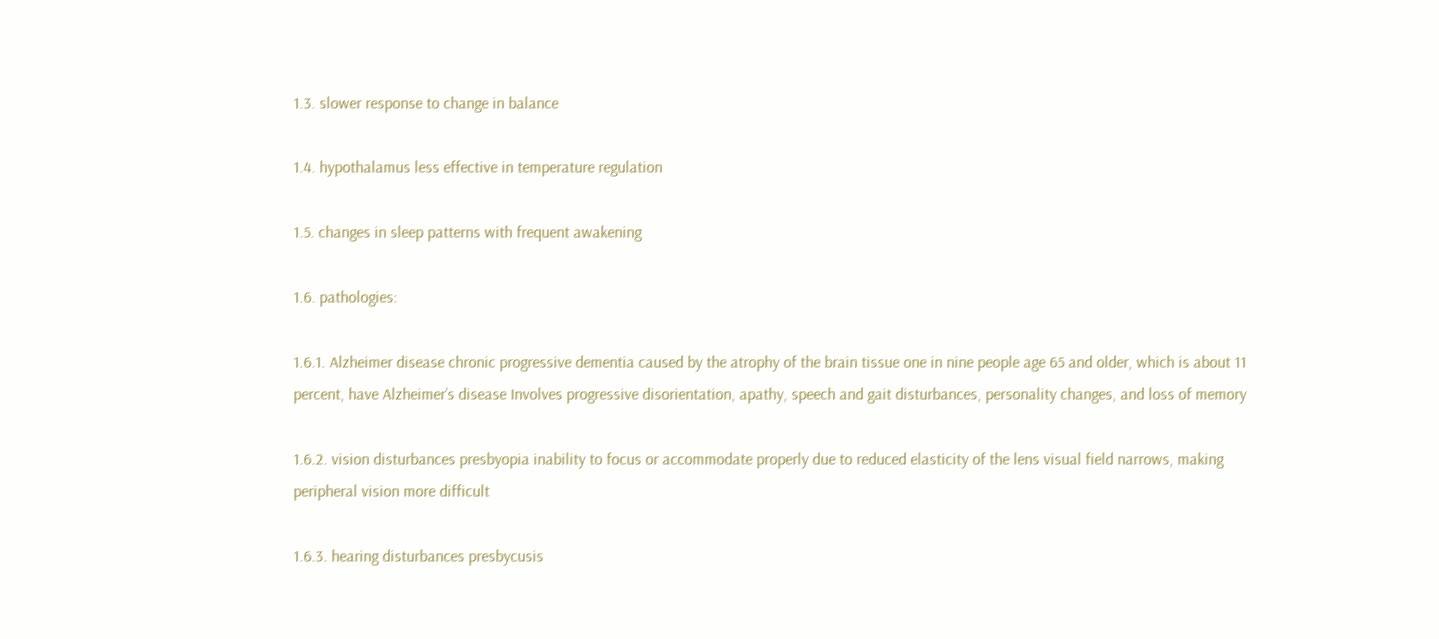1.3. slower response to change in balance

1.4. hypothalamus less effective in temperature regulation

1.5. changes in sleep patterns with frequent awakening

1.6. pathologies:

1.6.1. Alzheimer disease chronic progressive dementia caused by the atrophy of the brain tissue one in nine people age 65 and older, which is about 11 percent, have Alzheimer’s disease Involves progressive disorientation, apathy, speech and gait disturbances, personality changes, and loss of memory

1.6.2. vision disturbances presbyopia inability to focus or accommodate properly due to reduced elasticity of the lens visual field narrows, making peripheral vision more difficult

1.6.3. hearing disturbances presbycusis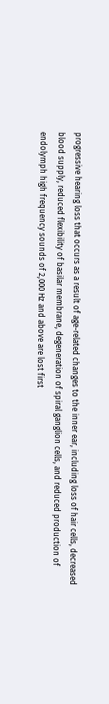progressive hearing loss that occurs as a result of age-related changes to the inner ear, including loss of hair cells, decreased blood supply, reduced flexibility of basilar membrane, degeneration of spiral ganglion cells, and reduced production of endolymph high frequency sounds of 2,000 Hz and above are lost first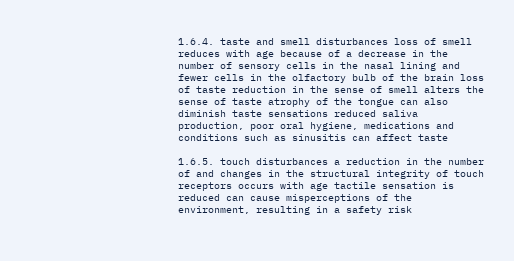1.6.4. taste and smell disturbances loss of smell reduces with age because of a decrease in the number of sensory cells in the nasal lining and fewer cells in the olfactory bulb of the brain loss of taste reduction in the sense of smell alters the sense of taste atrophy of the tongue can also diminish taste sensations reduced saliva production, poor oral hygiene, medications and conditions such as sinusitis can affect taste

1.6.5. touch disturbances a reduction in the number of and changes in the structural integrity of touch receptors occurs with age tactile sensation is reduced can cause misperceptions of the environment, resulting in a safety risk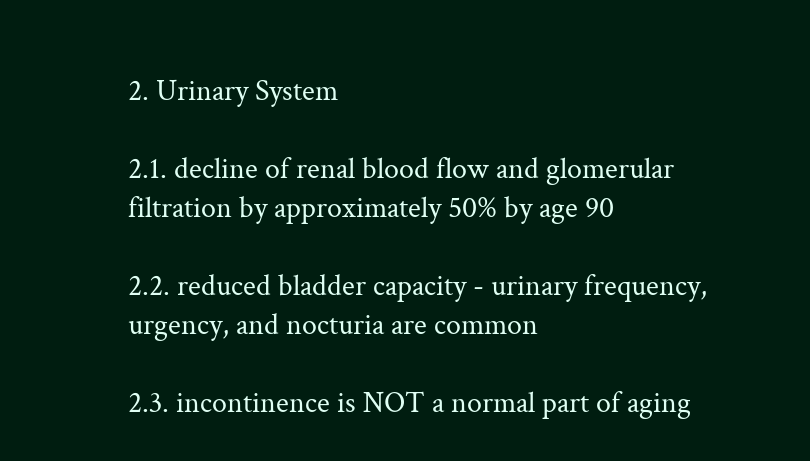2. Urinary System

2.1. decline of renal blood flow and glomerular filtration by approximately 50% by age 90

2.2. reduced bladder capacity - urinary frequency, urgency, and nocturia are common

2.3. incontinence is NOT a normal part of aging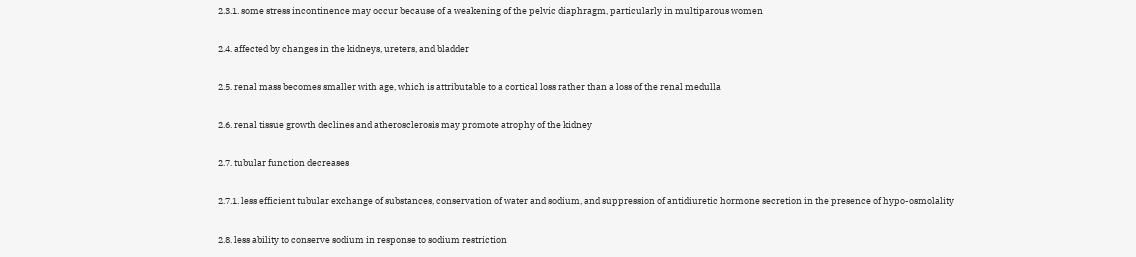2.3.1. some stress incontinence may occur because of a weakening of the pelvic diaphragm, particularly in multiparous women

2.4. affected by changes in the kidneys, ureters, and bladder

2.5. renal mass becomes smaller with age, which is attributable to a cortical loss rather than a loss of the renal medulla

2.6. renal tissue growth declines and atherosclerosis may promote atrophy of the kidney

2.7. tubular function decreases

2.7.1. less efficient tubular exchange of substances, conservation of water and sodium, and suppression of antidiuretic hormone secretion in the presence of hypo-osmolality

2.8. less ability to conserve sodium in response to sodium restriction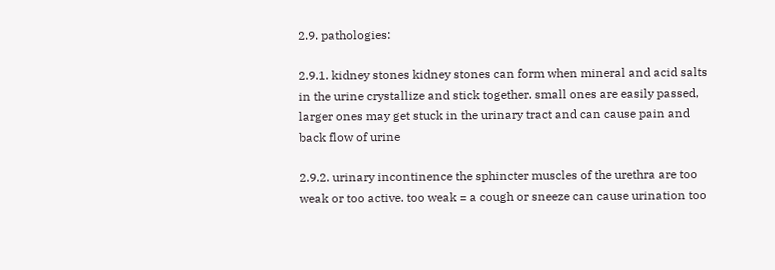2.9. pathologies:

2.9.1. kidney stones kidney stones can form when mineral and acid salts in the urine crystallize and stick together. small ones are easily passed, larger ones may get stuck in the urinary tract and can cause pain and back flow of urine

2.9.2. urinary incontinence the sphincter muscles of the urethra are too weak or too active. too weak = a cough or sneeze can cause urination too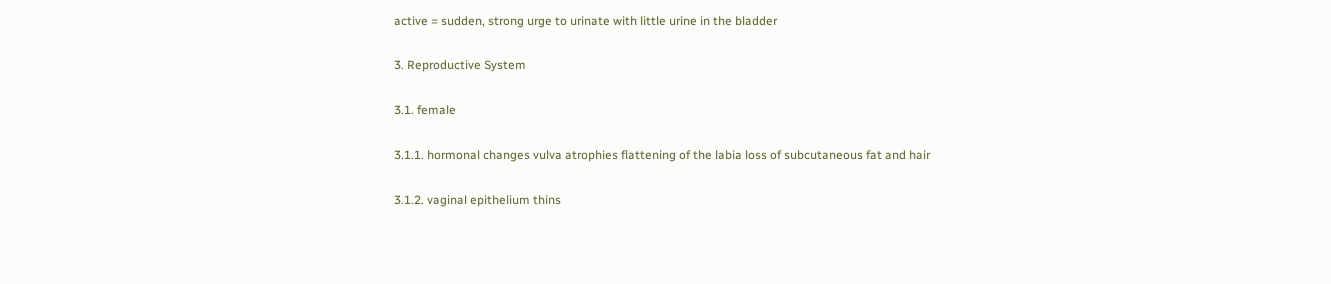active = sudden, strong urge to urinate with little urine in the bladder

3. Reproductive System

3.1. female

3.1.1. hormonal changes vulva atrophies flattening of the labia loss of subcutaneous fat and hair

3.1.2. vaginal epithelium thins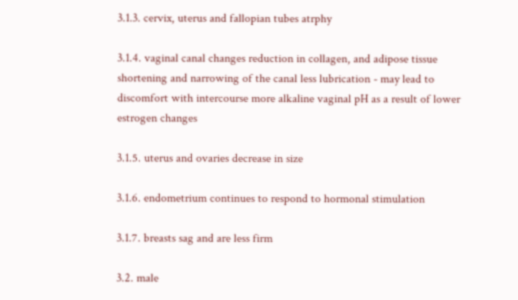3.1.3. cervix, uterus and fallopian tubes atrphy

3.1.4. vaginal canal changes reduction in collagen, and adipose tissue shortening and narrowing of the canal less lubrication - may lead to discomfort with intercourse more alkaline vaginal pH as a result of lower estrogen changes

3.1.5. uterus and ovaries decrease in size

3.1.6. endometrium continues to respond to hormonal stimulation

3.1.7. breasts sag and are less firm

3.2. male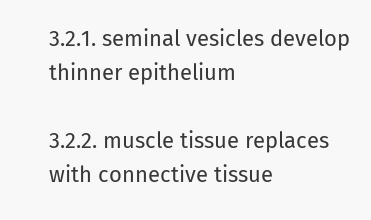3.2.1. seminal vesicles develop thinner epithelium

3.2.2. muscle tissue replaces with connective tissue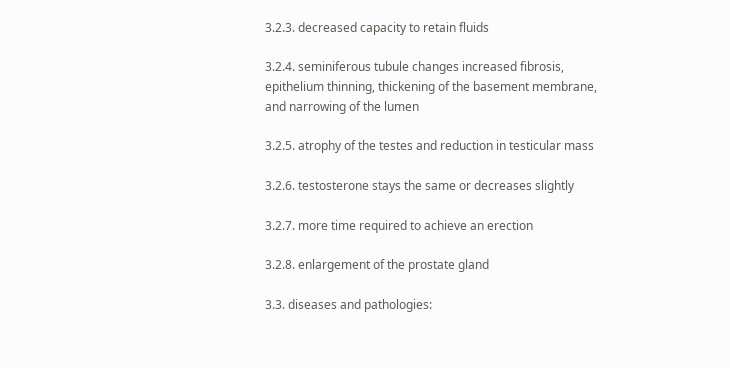3.2.3. decreased capacity to retain fluids

3.2.4. seminiferous tubule changes increased fibrosis, epithelium thinning, thickening of the basement membrane, and narrowing of the lumen

3.2.5. atrophy of the testes and reduction in testicular mass

3.2.6. testosterone stays the same or decreases slightly

3.2.7. more time required to achieve an erection

3.2.8. enlargement of the prostate gland

3.3. diseases and pathologies: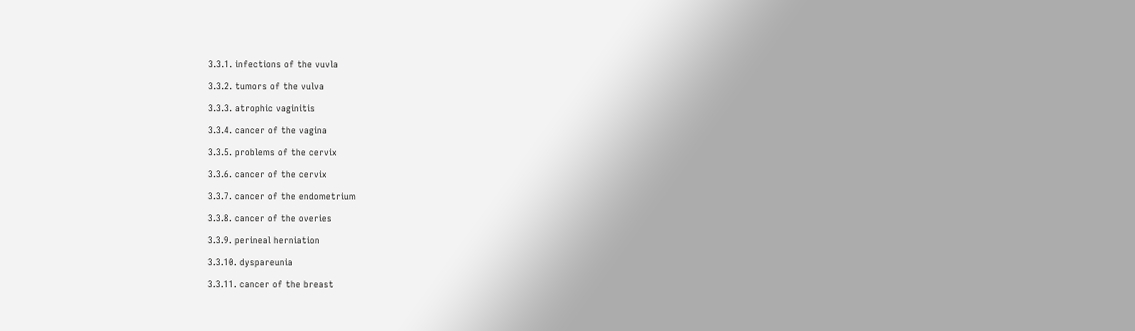3.3.1. infections of the vuvla

3.3.2. tumors of the vulva

3.3.3. atrophic vaginitis

3.3.4. cancer of the vagina

3.3.5. problems of the cervix

3.3.6. cancer of the cervix

3.3.7. cancer of the endometrium

3.3.8. cancer of the overies

3.3.9. perineal herniation

3.3.10. dyspareunia

3.3.11. cancer of the breast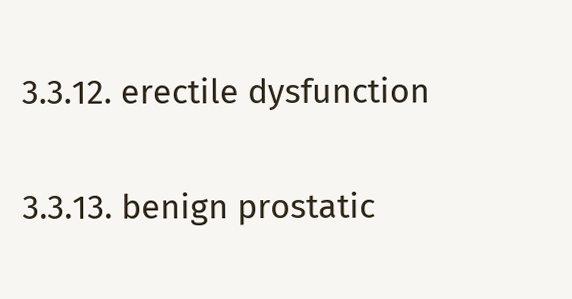3.3.12. erectile dysfunction

3.3.13. benign prostatic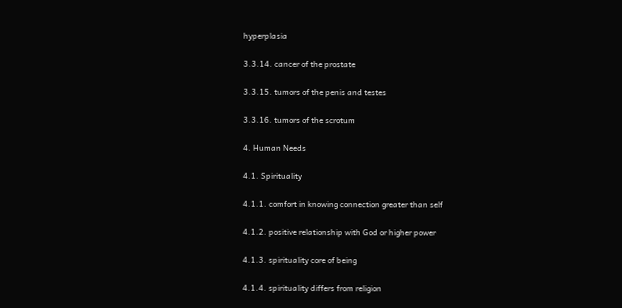hyperplasia

3.3.14. cancer of the prostate

3.3.15. tumors of the penis and testes

3.3.16. tumors of the scrotum

4. Human Needs

4.1. Spirituality

4.1.1. comfort in knowing connection greater than self

4.1.2. positive relationship with God or higher power

4.1.3. spirituality core of being

4.1.4. spirituality differs from religion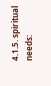4.1.5. spiritual needs: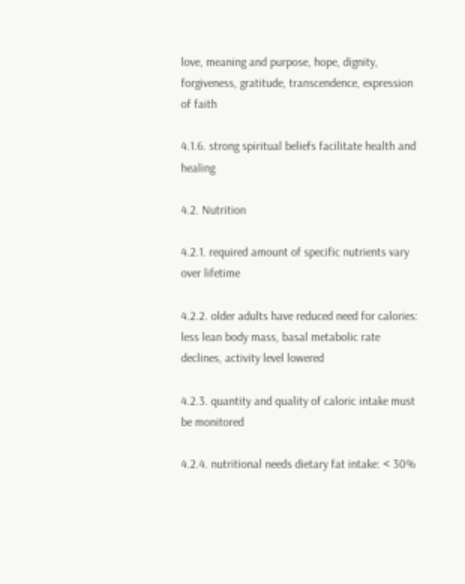love, meaning and purpose, hope, dignity, forgiveness, gratitude, transcendence, expression of faith

4.1.6. strong spiritual beliefs facilitate health and healing

4.2. Nutrition

4.2.1. required amount of specific nutrients vary over lifetime

4.2.2. older adults have reduced need for calories: less lean body mass, basal metabolic rate declines, activity level lowered

4.2.3. quantity and quality of caloric intake must be monitored

4.2.4. nutritional needs dietary fat intake: < 30%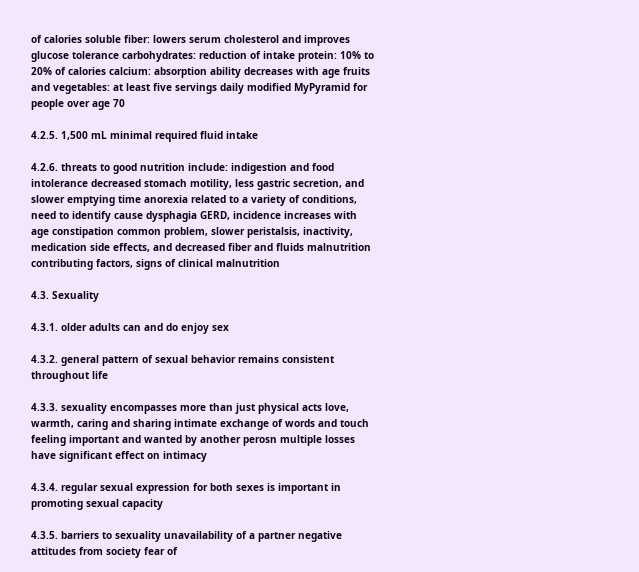of calories soluble fiber: lowers serum cholesterol and improves glucose tolerance carbohydrates: reduction of intake protein: 10% to 20% of calories calcium: absorption ability decreases with age fruits and vegetables: at least five servings daily modified MyPyramid for people over age 70

4.2.5. 1,500 mL minimal required fluid intake

4.2.6. threats to good nutrition include: indigestion and food intolerance decreased stomach motility, less gastric secretion, and slower emptying time anorexia related to a variety of conditions, need to identify cause dysphagia GERD, incidence increases with age constipation common problem, slower peristalsis, inactivity, medication side effects, and decreased fiber and fluids malnutrition contributing factors, signs of clinical malnutrition

4.3. Sexuality

4.3.1. older adults can and do enjoy sex

4.3.2. general pattern of sexual behavior remains consistent throughout life

4.3.3. sexuality encompasses more than just physical acts love, warmth, caring and sharing intimate exchange of words and touch feeling important and wanted by another perosn multiple losses have significant effect on intimacy

4.3.4. regular sexual expression for both sexes is important in promoting sexual capacity

4.3.5. barriers to sexuality unavailability of a partner negative attitudes from society fear of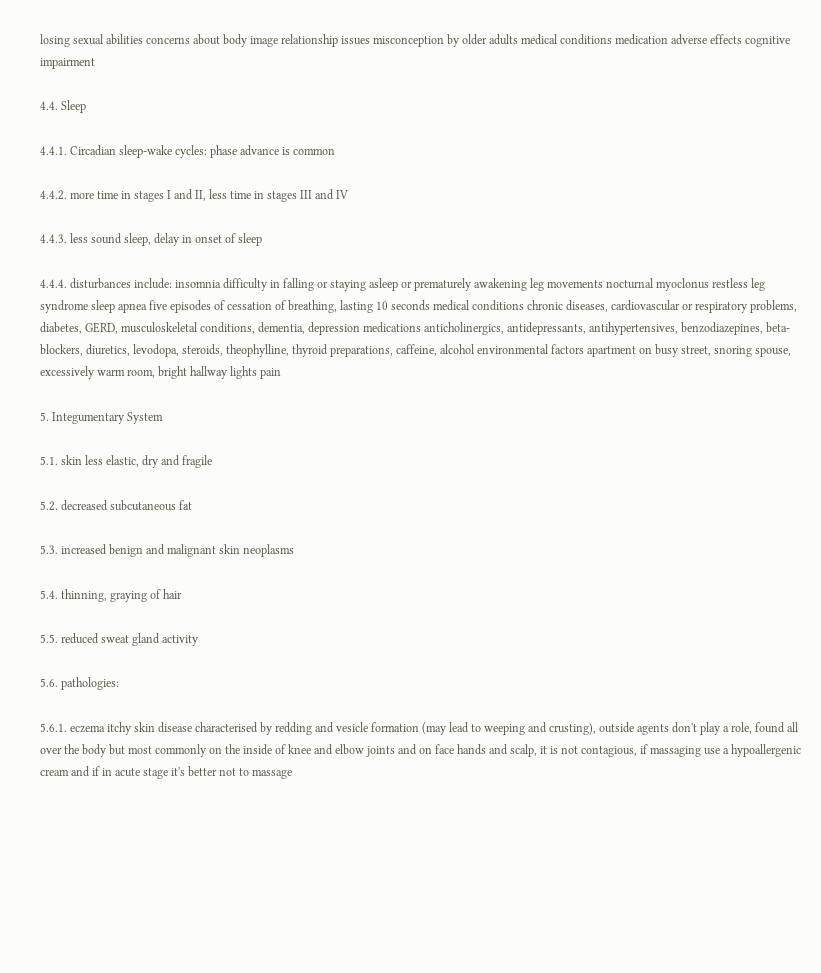losing sexual abilities concerns about body image relationship issues misconception by older adults medical conditions medication adverse effects cognitive impairment

4.4. Sleep

4.4.1. Circadian sleep-wake cycles: phase advance is common

4.4.2. more time in stages I and II, less time in stages III and IV

4.4.3. less sound sleep, delay in onset of sleep

4.4.4. disturbances include: insomnia difficulty in falling or staying asleep or prematurely awakening leg movements nocturnal myoclonus restless leg syndrome sleep apnea five episodes of cessation of breathing, lasting 10 seconds medical conditions chronic diseases, cardiovascular or respiratory problems, diabetes, GERD, musculoskeletal conditions, dementia, depression medications anticholinergics, antidepressants, antihypertensives, benzodiazepines, beta-blockers, diuretics, levodopa, steroids, theophylline, thyroid preparations, caffeine, alcohol environmental factors apartment on busy street, snoring spouse, excessively warm room, bright hallway lights pain

5. Integumentary System

5.1. skin less elastic, dry and fragile

5.2. decreased subcutaneous fat

5.3. increased benign and malignant skin neoplasms

5.4. thinning, graying of hair

5.5. reduced sweat gland activity

5.6. pathologies:

5.6.1. eczema itchy skin disease characterised by redding and vesicle formation (may lead to weeping and crusting), outside agents don't play a role, found all over the body but most commonly on the inside of knee and elbow joints and on face hands and scalp, it is not contagious, if massaging use a hypoallergenic cream and if in acute stage it's better not to massage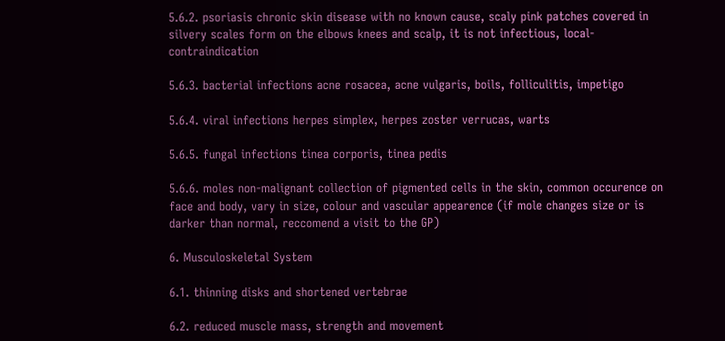5.6.2. psoriasis chronic skin disease with no known cause, scaly pink patches covered in silvery scales form on the elbows knees and scalp, it is not infectious, local-contraindication

5.6.3. bacterial infections acne rosacea, acne vulgaris, boils, folliculitis, impetigo

5.6.4. viral infections herpes simplex, herpes zoster verrucas, warts

5.6.5. fungal infections tinea corporis, tinea pedis

5.6.6. moles non-malignant collection of pigmented cells in the skin, common occurence on face and body, vary in size, colour and vascular appearence (if mole changes size or is darker than normal, reccomend a visit to the GP)

6. Musculoskeletal System

6.1. thinning disks and shortened vertebrae

6.2. reduced muscle mass, strength and movement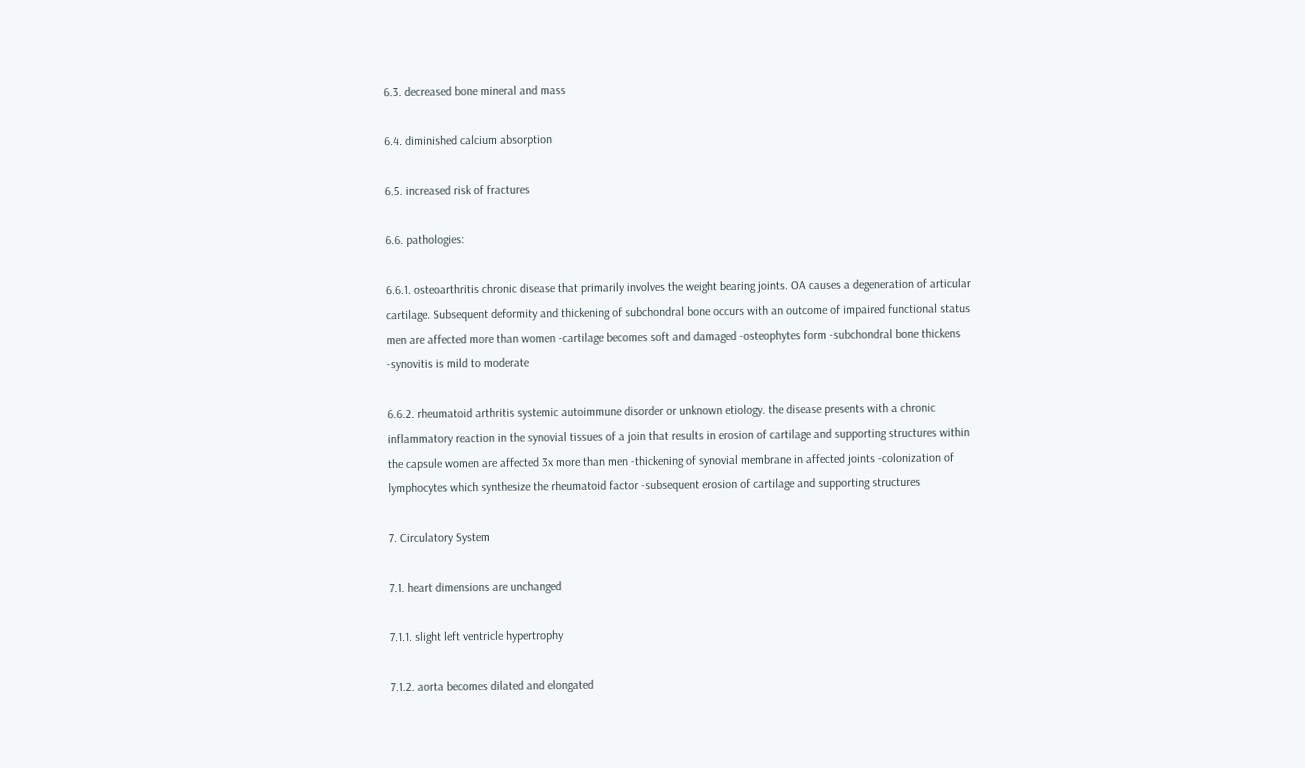6.3. decreased bone mineral and mass

6.4. diminished calcium absorption

6.5. increased risk of fractures

6.6. pathologies:

6.6.1. osteoarthritis chronic disease that primarily involves the weight bearing joints. OA causes a degeneration of articular cartilage. Subsequent deformity and thickening of subchondral bone occurs with an outcome of impaired functional status men are affected more than women -cartilage becomes soft and damaged -osteophytes form -subchondral bone thickens -synovitis is mild to moderate

6.6.2. rheumatoid arthritis systemic autoimmune disorder or unknown etiology. the disease presents with a chronic inflammatory reaction in the synovial tissues of a join that results in erosion of cartilage and supporting structures within the capsule women are affected 3x more than men -thickening of synovial membrane in affected joints -colonization of lymphocytes which synthesize the rheumatoid factor -subsequent erosion of cartilage and supporting structures

7. Circulatory System

7.1. heart dimensions are unchanged

7.1.1. slight left ventricle hypertrophy

7.1.2. aorta becomes dilated and elongated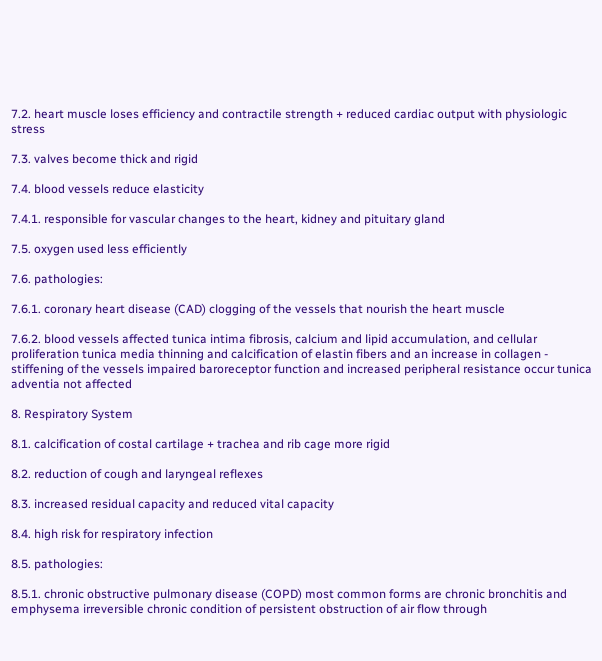7.2. heart muscle loses efficiency and contractile strength + reduced cardiac output with physiologic stress

7.3. valves become thick and rigid

7.4. blood vessels reduce elasticity

7.4.1. responsible for vascular changes to the heart, kidney and pituitary gland

7.5. oxygen used less efficiently

7.6. pathologies:

7.6.1. coronary heart disease (CAD) clogging of the vessels that nourish the heart muscle

7.6.2. blood vessels affected tunica intima fibrosis, calcium and lipid accumulation, and cellular proliferation tunica media thinning and calcification of elastin fibers and an increase in collagen - stiffening of the vessels impaired baroreceptor function and increased peripheral resistance occur tunica adventia not affected

8. Respiratory System

8.1. calcification of costal cartilage + trachea and rib cage more rigid

8.2. reduction of cough and laryngeal reflexes

8.3. increased residual capacity and reduced vital capacity

8.4. high risk for respiratory infection

8.5. pathologies:

8.5.1. chronic obstructive pulmonary disease (COPD) most common forms are chronic bronchitis and emphysema irreversible chronic condition of persistent obstruction of air flow through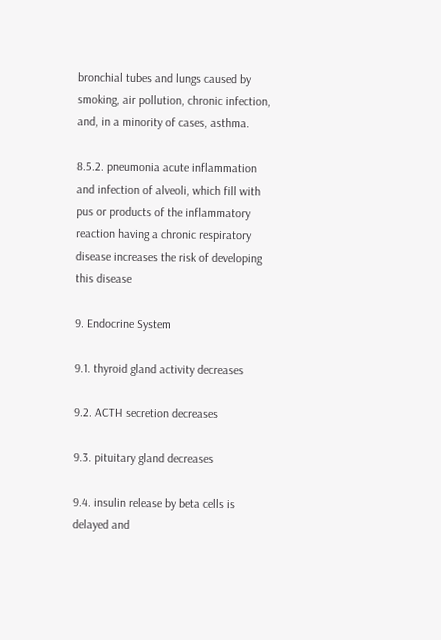bronchial tubes and lungs caused by smoking, air pollution, chronic infection, and, in a minority of cases, asthma.

8.5.2. pneumonia acute inflammation and infection of alveoli, which fill with pus or products of the inflammatory reaction having a chronic respiratory disease increases the risk of developing this disease

9. Endocrine System

9.1. thyroid gland activity decreases

9.2. ACTH secretion decreases

9.3. pituitary gland decreases

9.4. insulin release by beta cells is delayed and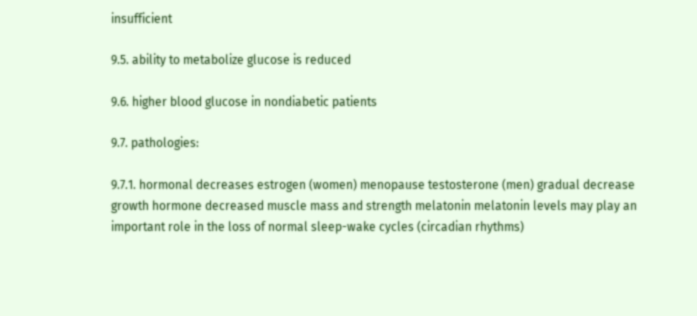insufficient

9.5. ability to metabolize glucose is reduced

9.6. higher blood glucose in nondiabetic patients

9.7. pathologies:

9.7.1. hormonal decreases estrogen (women) menopause testosterone (men) gradual decrease growth hormone decreased muscle mass and strength melatonin melatonin levels may play an important role in the loss of normal sleep-wake cycles (circadian rhythms)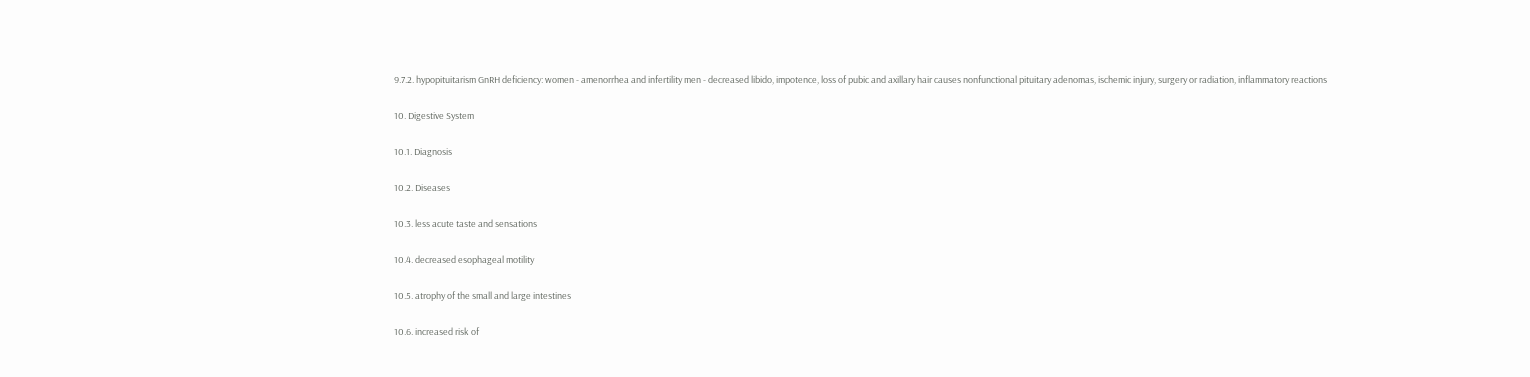9.7.2. hypopituitarism GnRH deficiency: women - amenorrhea and infertility men - decreased libido, impotence, loss of pubic and axillary hair causes nonfunctional pituitary adenomas, ischemic injury, surgery or radiation, inflammatory reactions

10. Digestive System

10.1. Diagnosis

10.2. Diseases

10.3. less acute taste and sensations

10.4. decreased esophageal motility

10.5. atrophy of the small and large intestines

10.6. increased risk of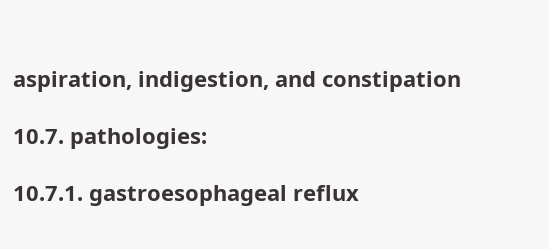aspiration, indigestion, and constipation

10.7. pathologies:

10.7.1. gastroesophageal reflux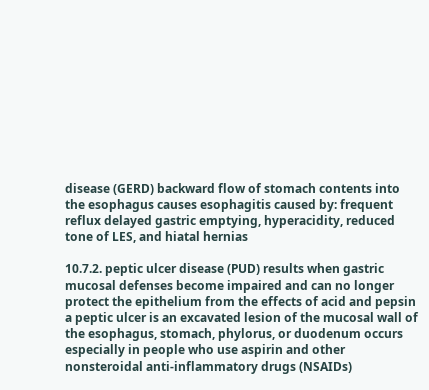disease (GERD) backward flow of stomach contents into the esophagus causes esophagitis caused by: frequent reflux delayed gastric emptying, hyperacidity, reduced tone of LES, and hiatal hernias

10.7.2. peptic ulcer disease (PUD) results when gastric mucosal defenses become impaired and can no longer protect the epithelium from the effects of acid and pepsin a peptic ulcer is an excavated lesion of the mucosal wall of the esophagus, stomach, phylorus, or duodenum occurs especially in people who use aspirin and other nonsteroidal anti-inflammatory drugs (NSAIDs)